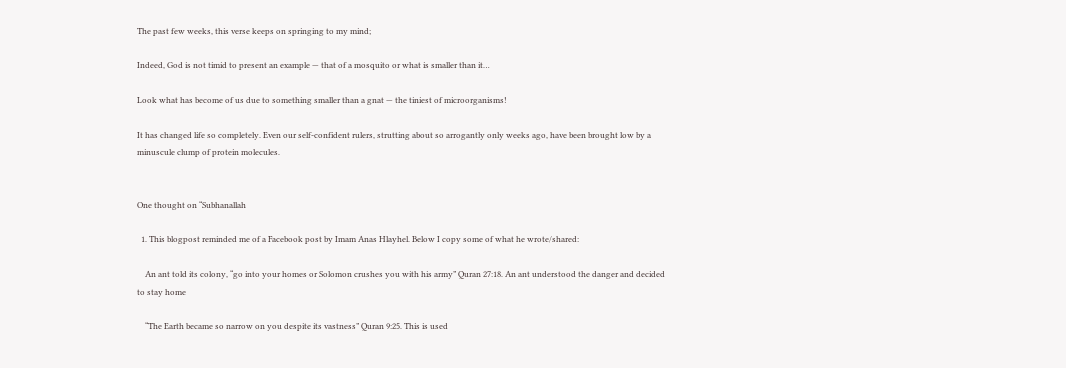The past few weeks, this verse keeps on springing to my mind;

Indeed, God is not timid to present an example — that of a mosquito or what is smaller than it…

Look what has become of us due to something smaller than a gnat — the tiniest of microorganisms!

It has changed life so completely. Even our self-confident rulers, strutting about so arrogantly only weeks ago, have been brought low by a minuscule clump of protein molecules.


One thought on “Subhanallah

  1. This blogpost reminded me of a Facebook post by Imam Anas Hlayhel. Below I copy some of what he wrote/shared:

    An ant told its colony, “go into your homes or Solomon crushes you with his army” Quran 27:18. An ant understood the danger and decided to stay home

    “The Earth became so narrow on you despite its vastness” Quran 9:25. This is used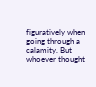figuratively when going through a calamity. But whoever thought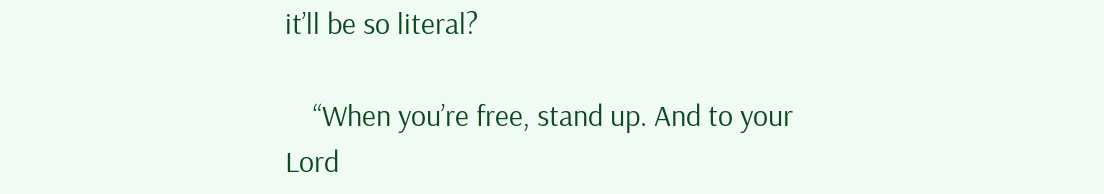it’ll be so literal?

    “When you’re free, stand up. And to your Lord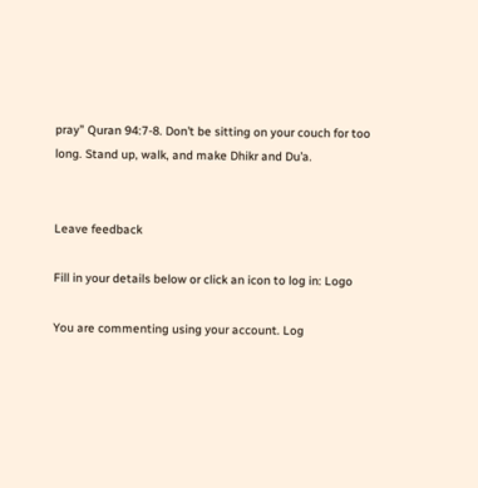pray” Quran 94:7-8. Don’t be sitting on your couch for too long. Stand up, walk, and make Dhikr and Du’a.


Leave feedback

Fill in your details below or click an icon to log in: Logo

You are commenting using your account. Log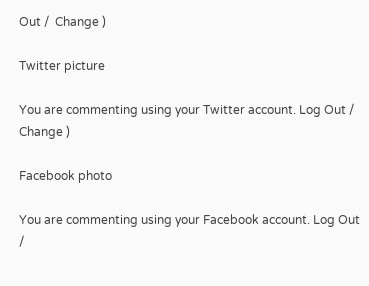Out /  Change )

Twitter picture

You are commenting using your Twitter account. Log Out /  Change )

Facebook photo

You are commenting using your Facebook account. Log Out /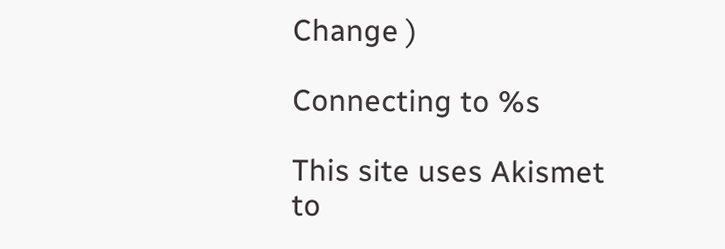Change )

Connecting to %s

This site uses Akismet to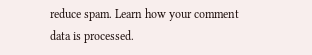reduce spam. Learn how your comment data is processed.